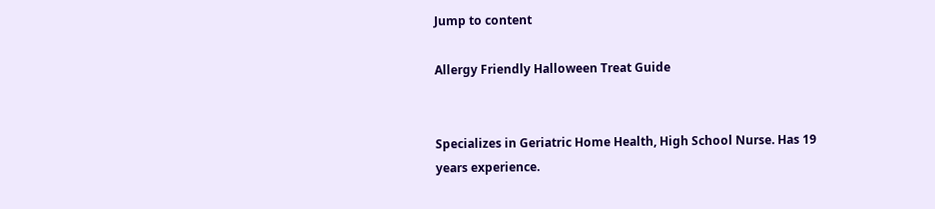Jump to content

Allergy Friendly Halloween Treat Guide


Specializes in Geriatric Home Health, High School Nurse. Has 19 years experience.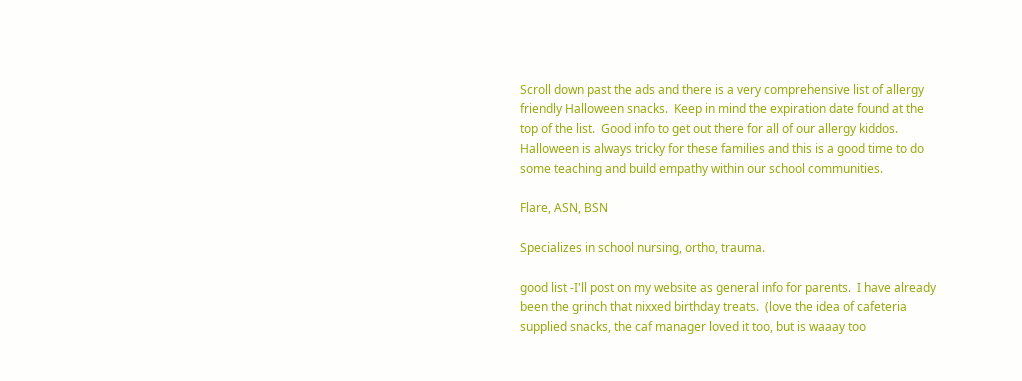Scroll down past the ads and there is a very comprehensive list of allergy friendly Halloween snacks.  Keep in mind the expiration date found at the top of the list.  Good info to get out there for all of our allergy kiddos.  Halloween is always tricky for these families and this is a good time to do some teaching and build empathy within our school communities.

Flare, ASN, BSN

Specializes in school nursing, ortho, trauma.

good list -I'll post on my website as general info for parents.  I have already been the grinch that nixxed birthday treats.  (love the idea of cafeteria supplied snacks, the caf manager loved it too, but is waaay too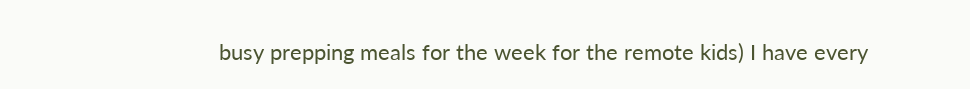busy prepping meals for the week for the remote kids) I have every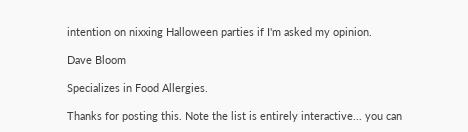intention on nixxing Halloween parties if I'm asked my opinion.

Dave Bloom

Specializes in Food Allergies.

Thanks for posting this. Note the list is entirely interactive... you can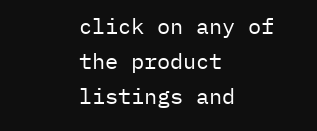click on any of the product listings and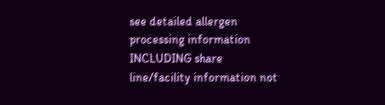see detailed allergen processing information INCLUDING share line/facility information not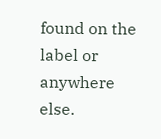found on the label or anywhere else.